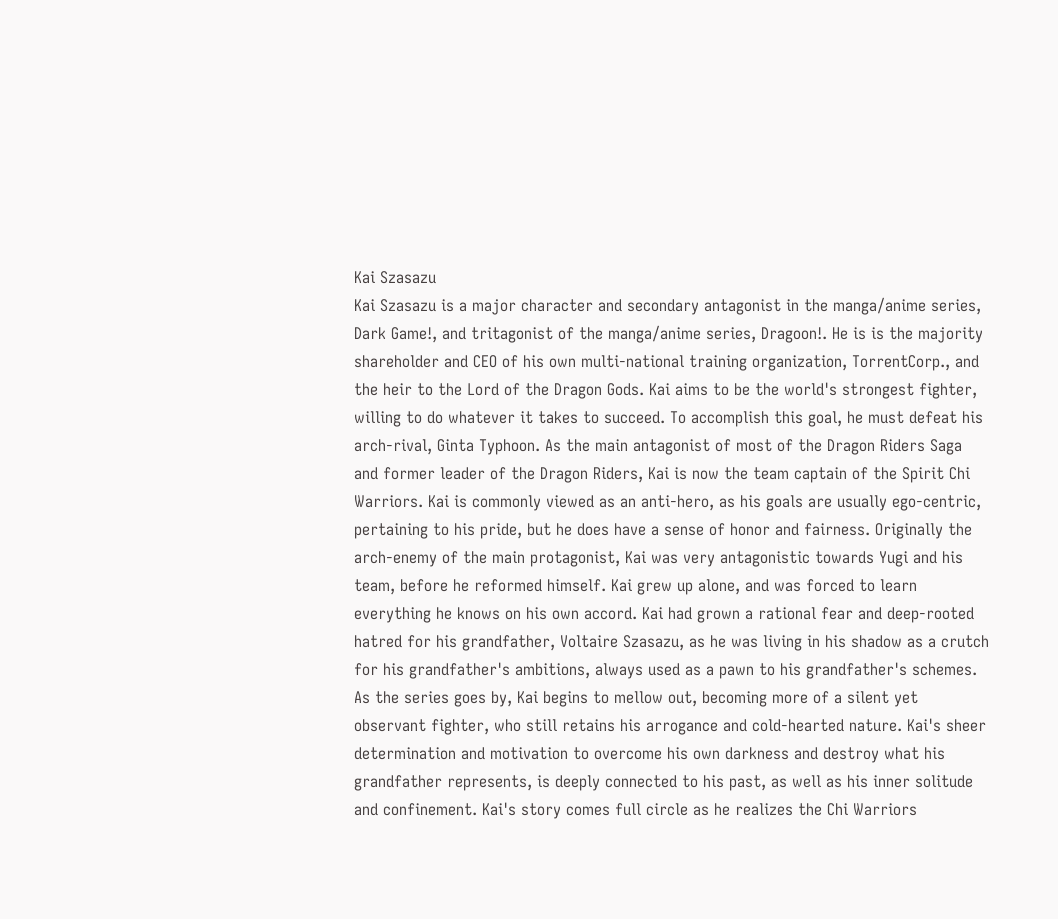Kai Szasazu
Kai Szasazu is a major character and secondary antagonist in the manga/anime series, Dark Game!, and tritagonist of the manga/anime series, Dragoon!. He is is the majority shareholder and CEO of his own multi-national training organization, TorrentCorp., and the heir to the Lord of the Dragon Gods. Kai aims to be the world's strongest fighter, willing to do whatever it takes to succeed. To accomplish this goal, he must defeat his arch-rival, Ginta Typhoon. As the main antagonist of most of the Dragon Riders Saga and former leader of the Dragon Riders, Kai is now the team captain of the Spirit Chi Warriors. Kai is commonly viewed as an anti-hero, as his goals are usually ego-centric, pertaining to his pride, but he does have a sense of honor and fairness. Originally the arch-enemy of the main protagonist, Kai was very antagonistic towards Yugi and his team, before he reformed himself. Kai grew up alone, and was forced to learn everything he knows on his own accord. Kai had grown a rational fear and deep-rooted hatred for his grandfather, Voltaire Szasazu, as he was living in his shadow as a crutch for his grandfather's ambitions, always used as a pawn to his grandfather's schemes. As the series goes by, Kai begins to mellow out, becoming more of a silent yet observant fighter, who still retains his arrogance and cold-hearted nature. Kai's sheer determination and motivation to overcome his own darkness and destroy what his grandfather represents, is deeply connected to his past, as well as his inner solitude and confinement. Kai's story comes full circle as he realizes the Chi Warriors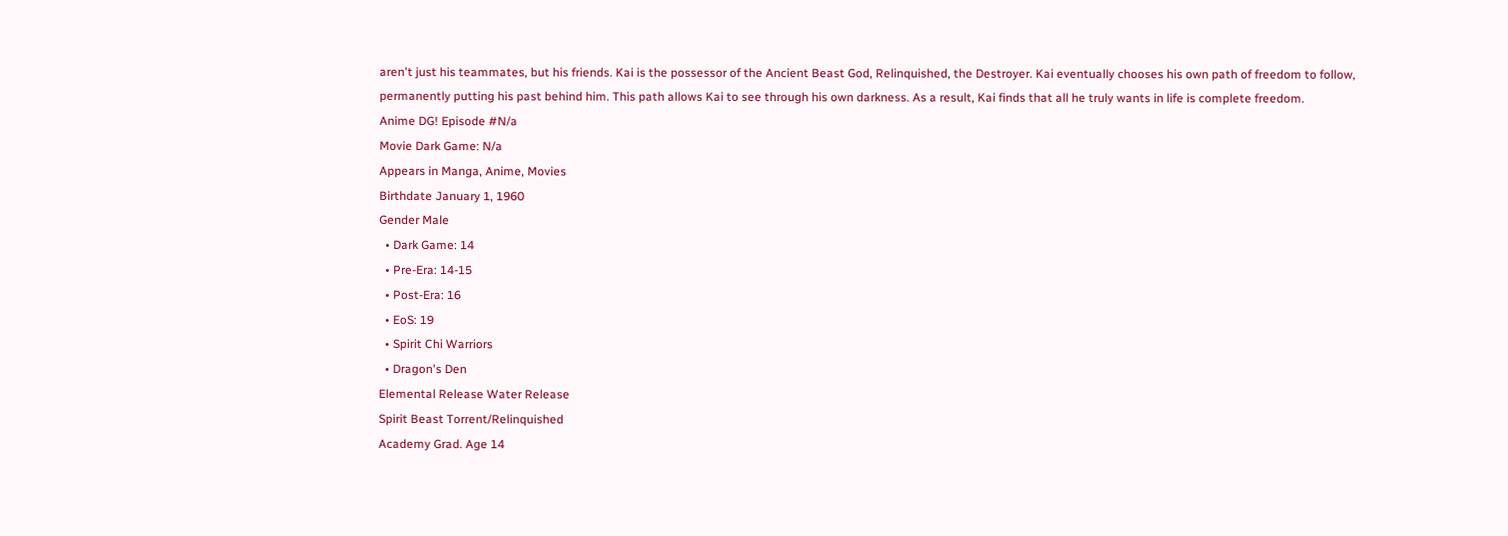aren't just his teammates, but his friends. Kai is the possessor of the Ancient Beast God, Relinquished, the Destroyer. Kai eventually chooses his own path of freedom to follow, permanently putting his past behind him. This path allows Kai to see through his own darkness. As a result, Kai finds that all he truly wants in life is complete freedom.
Anime DG! Episode #N/a
Movie Dark Game: N/a
Appears in Manga, Anime, Movies
Birthdate January 1, 1960
Gender Male
  • Dark Game: 14
  • Pre-Era: 14-15
  • Post-Era: 16
  • EoS: 19
  • Spirit Chi Warriors
  • Dragon's Den
Elemental Release Water Release
Spirit Beast Torrent/Relinquished
Academy Grad. Age 14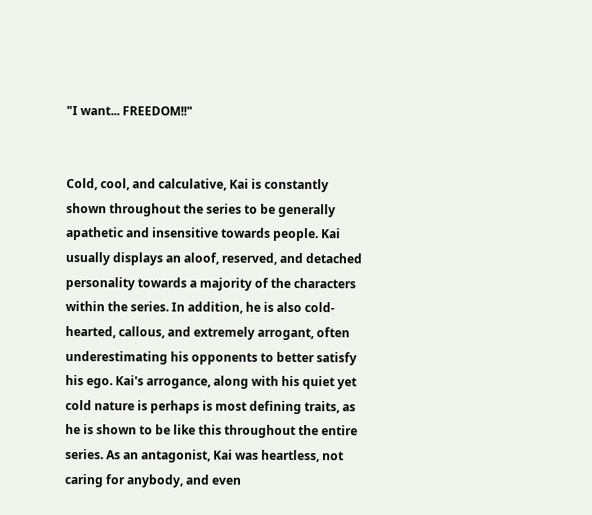"I want... FREEDOM!!"


Cold, cool, and calculative, Kai is constantly shown throughout the series to be generally apathetic and insensitive towards people. Kai usually displays an aloof, reserved, and detached personality towards a majority of the characters within the series. In addition, he is also cold-hearted, callous, and extremely arrogant, often underestimating his opponents to better satisfy his ego. Kai's arrogance, along with his quiet yet cold nature is perhaps is most defining traits, as he is shown to be like this throughout the entire series. As an antagonist, Kai was heartless, not caring for anybody, and even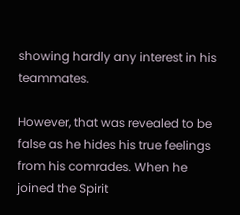showing hardly any interest in his teammates.

However, that was revealed to be false as he hides his true feelings from his comrades. When he joined the Spirit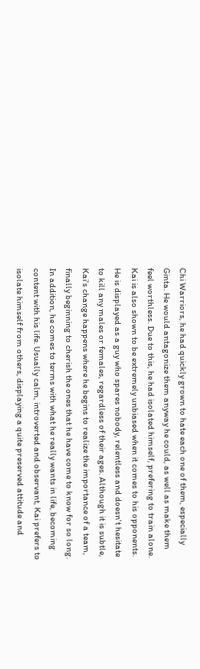Chi Warriors, he had quickly grown to hate each one of them, especially Ginta. He would antagonize them anyway he could, as well as make them feel worthless. Due to this, he had isolated himself, prefering to train alone. Kai is also shown to be extremely unbiased when it comes to his opponents. He is displayed as a guy who spares nobody, relentless and doesn't hesitate to kill any males or females, regardless of their ages. Although it is subtle, Kai's change happens where he begins to realize the importance of a team, finally beginning to cherish the ones that he have come to know for so long. In addition, he comes to terms with what he really wants in life, becoming content with his life. Usually calm, introverted and observant, Kai prefers to isolate himself from others, displaying a quite preserved attitude and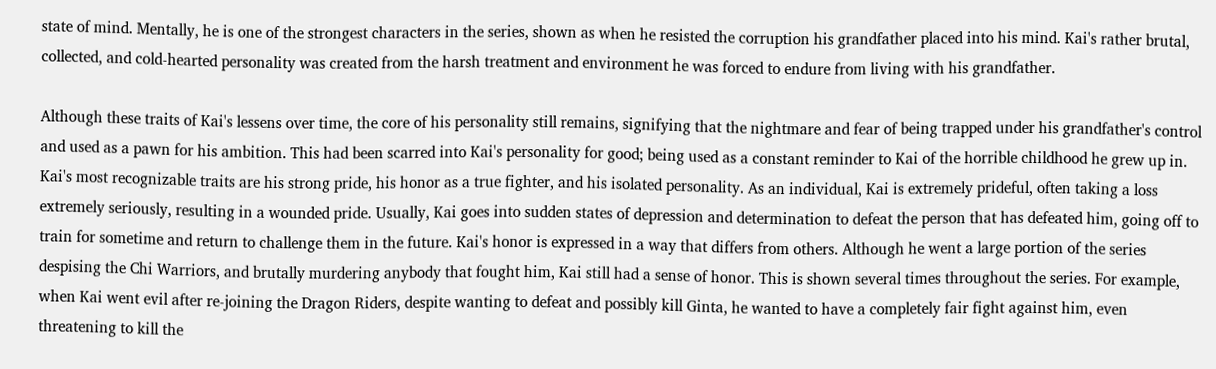state of mind. Mentally, he is one of the strongest characters in the series, shown as when he resisted the corruption his grandfather placed into his mind. Kai's rather brutal, collected, and cold-hearted personality was created from the harsh treatment and environment he was forced to endure from living with his grandfather.

Although these traits of Kai's lessens over time, the core of his personality still remains, signifying that the nightmare and fear of being trapped under his grandfather's control and used as a pawn for his ambition. This had been scarred into Kai's personality for good; being used as a constant reminder to Kai of the horrible childhood he grew up in. Kai's most recognizable traits are his strong pride, his honor as a true fighter, and his isolated personality. As an individual, Kai is extremely prideful, often taking a loss extremely seriously, resulting in a wounded pride. Usually, Kai goes into sudden states of depression and determination to defeat the person that has defeated him, going off to train for sometime and return to challenge them in the future. Kai's honor is expressed in a way that differs from others. Although he went a large portion of the series despising the Chi Warriors, and brutally murdering anybody that fought him, Kai still had a sense of honor. This is shown several times throughout the series. For example, when Kai went evil after re-joining the Dragon Riders, despite wanting to defeat and possibly kill Ginta, he wanted to have a completely fair fight against him, even threatening to kill the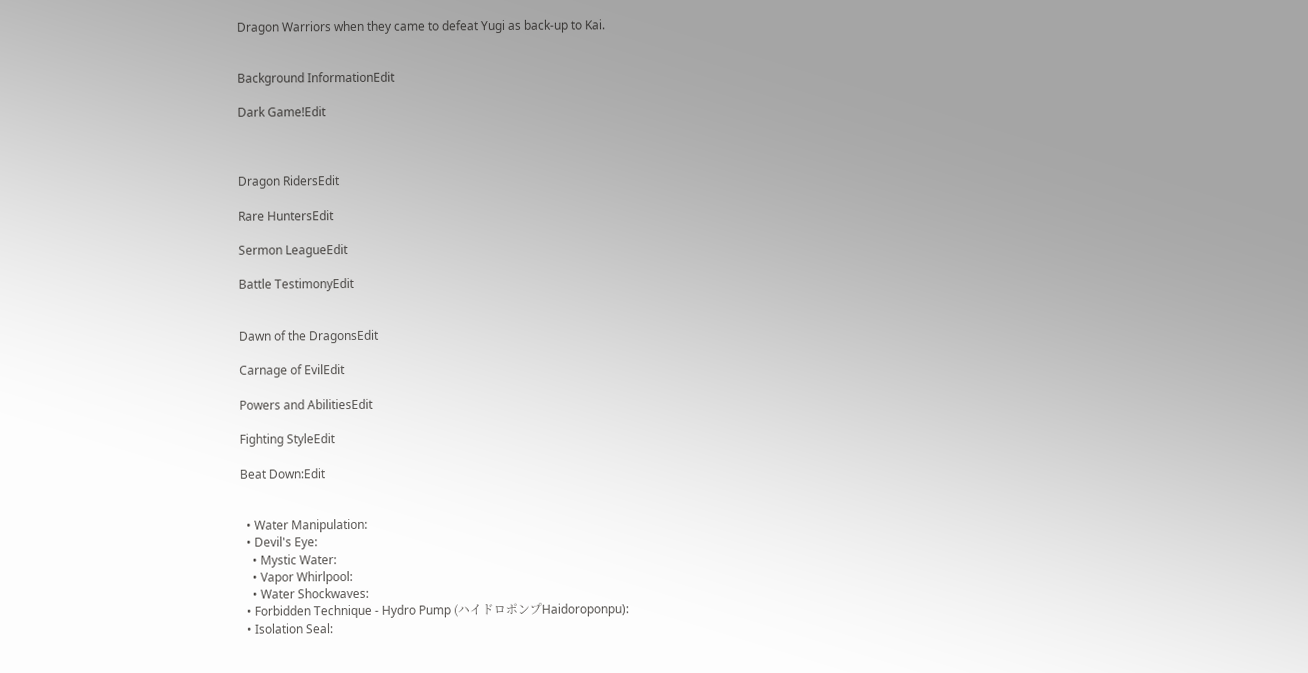Dragon Warriors when they came to defeat Yugi as back-up to Kai.


Background InformationEdit

Dark Game!Edit



Dragon RidersEdit

Rare HuntersEdit

Sermon LeagueEdit

Battle TestimonyEdit


Dawn of the DragonsEdit

Carnage of EvilEdit

Powers and AbilitiesEdit

Fighting StyleEdit

Beat Down:Edit


  • Water Manipulation:
  • Devil's Eye:
    • Mystic Water:
    • Vapor Whirlpool:
    • Water Shockwaves:
  • Forbidden Technique - Hydro Pump (ハイドロポンプHaidoroponpu):
  • Isolation Seal: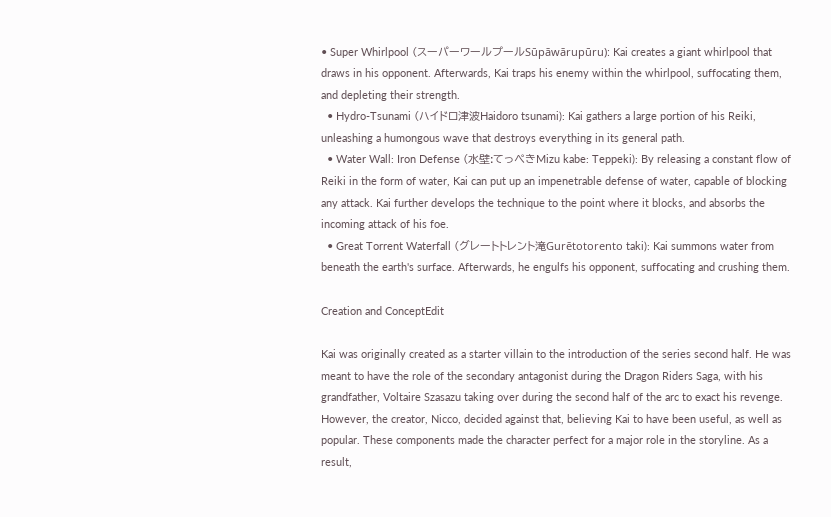• Super Whirlpool (スーパーワールプールSūpāwārupūru): Kai creates a giant whirlpool that draws in his opponent. Afterwards, Kai traps his enemy within the whirlpool, suffocating them, and depleting their strength.
  • Hydro-Tsunami (ハイドロ津波Haidoro tsunami): Kai gathers a large portion of his Reiki, unleashing a humongous wave that destroys everything in its general path.
  • Water Wall: Iron Defense (水壁:てっぺきMizu kabe: Teppeki): By releasing a constant flow of Reiki in the form of water, Kai can put up an impenetrable defense of water, capable of blocking any attack. Kai further develops the technique to the point where it blocks, and absorbs the incoming attack of his foe.
  • Great Torrent Waterfall (グレートトレント滝Gurētotorento taki): Kai summons water from beneath the earth's surface. Afterwards, he engulfs his opponent, suffocating and crushing them.

Creation and ConceptEdit

Kai was originally created as a starter villain to the introduction of the series second half. He was meant to have the role of the secondary antagonist during the Dragon Riders Saga, with his grandfather, Voltaire Szasazu taking over during the second half of the arc to exact his revenge. However, the creator, Nicco, decided against that, believing Kai to have been useful, as well as popular. These components made the character perfect for a major role in the storyline. As a result,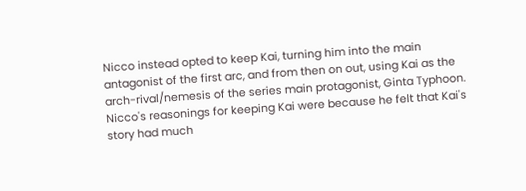Nicco instead opted to keep Kai, turning him into the main antagonist of the first arc, and from then on out, using Kai as the arch-rival/nemesis of the series main protagonist, Ginta Typhoon. Nicco's reasonings for keeping Kai were because he felt that Kai's story had much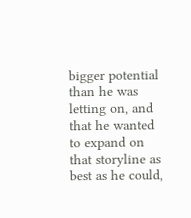bigger potential than he was letting on, and that he wanted to expand on that storyline as best as he could,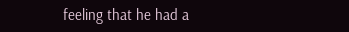feeling that he had a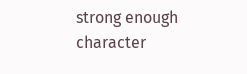strong enough character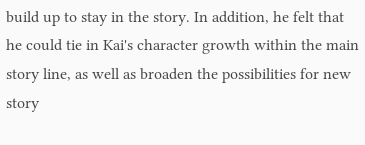build up to stay in the story. In addition, he felt that he could tie in Kai's character growth within the main story line, as well as broaden the possibilities for new story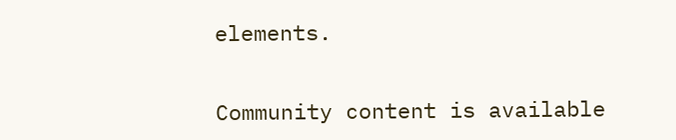elements.


Community content is available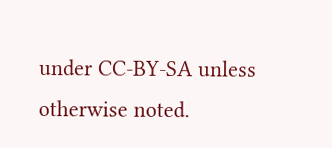under CC-BY-SA unless otherwise noted.